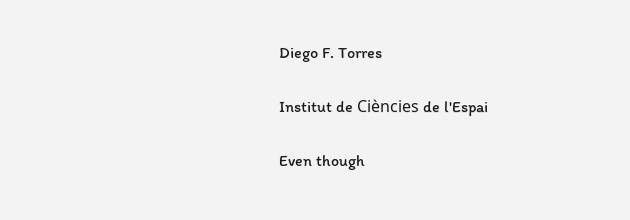Diego F. Torres

Institut de Ciències de l'Espai

Even though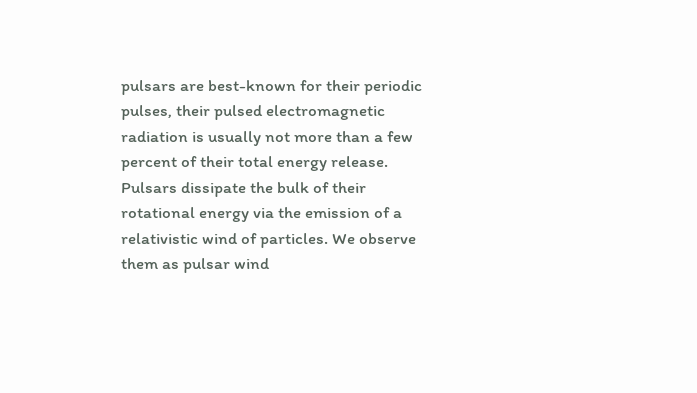pulsars are best-known for their periodic pulses, their pulsed electromagnetic radiation is usually not more than a few percent of their total energy release. Pulsars dissipate the bulk of their rotational energy via the emission of a relativistic wind of particles. We observe them as pulsar wind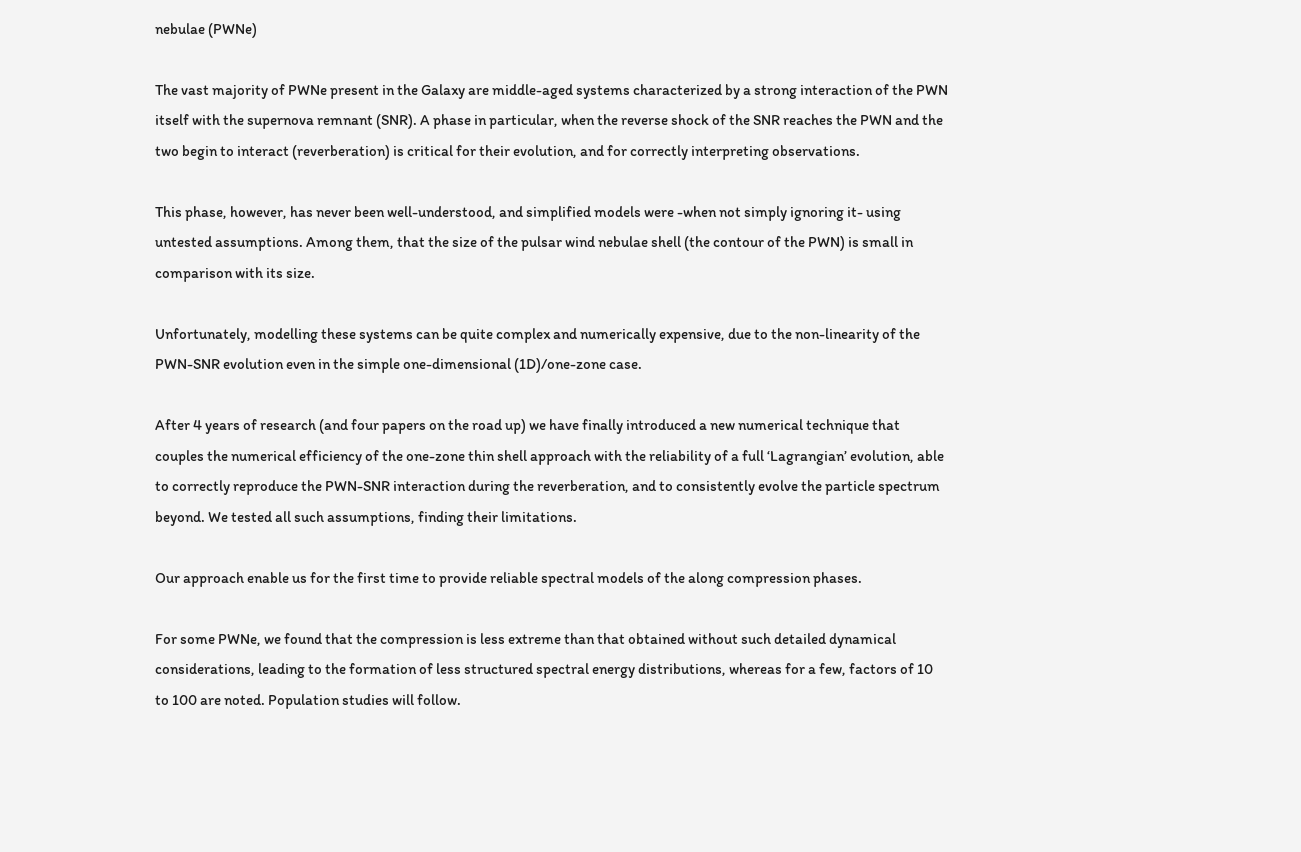nebulae (PWNe)

The vast majority of PWNe present in the Galaxy are middle-aged systems characterized by a strong interaction of the PWN itself with the supernova remnant (SNR). A phase in particular, when the reverse shock of the SNR reaches the PWN and the two begin to interact (reverberation) is critical for their evolution, and for correctly interpreting observations.

This phase, however, has never been well-understood, and simplified models were -when not simply ignoring it- using untested assumptions. Among them, that the size of the pulsar wind nebulae shell (the contour of the PWN) is small in comparison with its size.

Unfortunately, modelling these systems can be quite complex and numerically expensive, due to the non-linearity of the PWN-SNR evolution even in the simple one-dimensional (1D)/one-zone case.

After 4 years of research (and four papers on the road up) we have finally introduced a new numerical technique that couples the numerical efficiency of the one-zone thin shell approach with the reliability of a full ‘Lagrangian’ evolution, able to correctly reproduce the PWN-SNR interaction during the reverberation, and to consistently evolve the particle spectrum beyond. We tested all such assumptions, finding their limitations.

Our approach enable us for the first time to provide reliable spectral models of the along compression phases.

For some PWNe, we found that the compression is less extreme than that obtained without such detailed dynamical considerations, leading to the formation of less structured spectral energy distributions, whereas for a few, factors of 10 to 100 are noted. Population studies will follow.